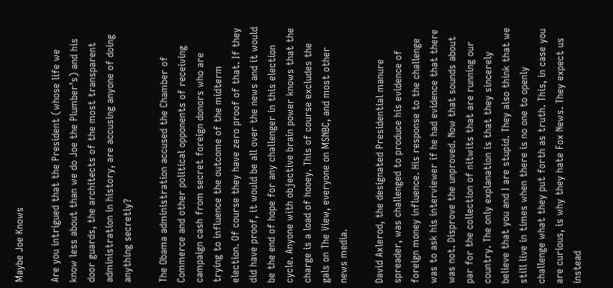Maybe Joe Knows

Are you intrigued that the President (whose life we know less about than we do Joe the Plumber’s) and his door guards, the architects of the most transparent administration in history, are accusing anyone of doing anything secretly?

The Obama administration accused the Chamber of Commerce and other political opponents of receiving campaign cash from secret foreign donors who are trying to influence the outcome of the midterm election. Of course they have zero proof of that. If they did have proof, it would be all over the news and it would be the end of hope for any challenger in this election cycle. Anyone with objective brain power knows that the charge is a load of hooey. This of course excludes the gals on The View, everyone on MSNBC, and most other news media.

David Axlerod, the designated Presidential manure spreader, was challenged to produce his evidence of foreign money influence. His response to the challenge was to ask his interviewer if he had evidence that there was not. Disprove the unproved. Now that sounds about par for the collection of nitwits that are running our country. The only explanation is that they sincerely believe that you and I are stupid. They also think that we still live in times when there is no one to openly challenge what they put forth as truth. This, in case you are curious, is why they hate Fox News. They expect us instead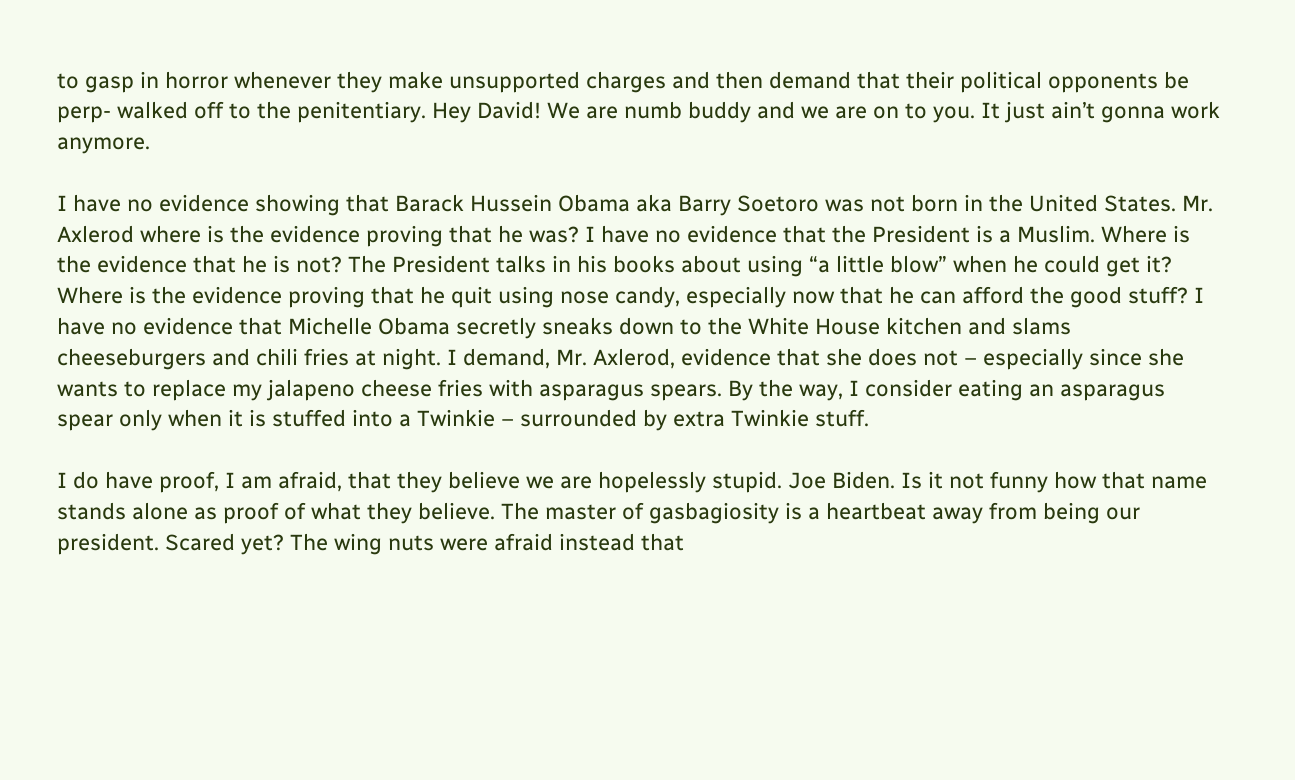to gasp in horror whenever they make unsupported charges and then demand that their political opponents be perp- walked off to the penitentiary. Hey David! We are numb buddy and we are on to you. It just ain’t gonna work anymore.

I have no evidence showing that Barack Hussein Obama aka Barry Soetoro was not born in the United States. Mr. Axlerod where is the evidence proving that he was? I have no evidence that the President is a Muslim. Where is the evidence that he is not? The President talks in his books about using “a little blow” when he could get it? Where is the evidence proving that he quit using nose candy, especially now that he can afford the good stuff? I have no evidence that Michelle Obama secretly sneaks down to the White House kitchen and slams cheeseburgers and chili fries at night. I demand, Mr. Axlerod, evidence that she does not – especially since she wants to replace my jalapeno cheese fries with asparagus spears. By the way, I consider eating an asparagus spear only when it is stuffed into a Twinkie – surrounded by extra Twinkie stuff.

I do have proof, I am afraid, that they believe we are hopelessly stupid. Joe Biden. Is it not funny how that name stands alone as proof of what they believe. The master of gasbagiosity is a heartbeat away from being our president. Scared yet? The wing nuts were afraid instead that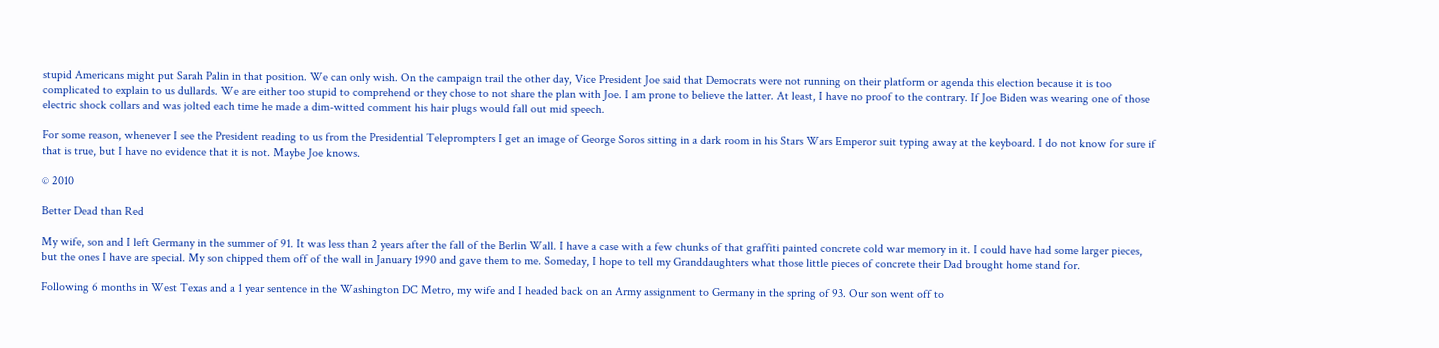stupid Americans might put Sarah Palin in that position. We can only wish. On the campaign trail the other day, Vice President Joe said that Democrats were not running on their platform or agenda this election because it is too complicated to explain to us dullards. We are either too stupid to comprehend or they chose to not share the plan with Joe. I am prone to believe the latter. At least, I have no proof to the contrary. If Joe Biden was wearing one of those electric shock collars and was jolted each time he made a dim-witted comment his hair plugs would fall out mid speech.

For some reason, whenever I see the President reading to us from the Presidential Teleprompters I get an image of George Soros sitting in a dark room in his Stars Wars Emperor suit typing away at the keyboard. I do not know for sure if that is true, but I have no evidence that it is not. Maybe Joe knows.

© 2010

Better Dead than Red

My wife, son and I left Germany in the summer of 91. It was less than 2 years after the fall of the Berlin Wall. I have a case with a few chunks of that graffiti painted concrete cold war memory in it. I could have had some larger pieces, but the ones I have are special. My son chipped them off of the wall in January 1990 and gave them to me. Someday, I hope to tell my Granddaughters what those little pieces of concrete their Dad brought home stand for.

Following 6 months in West Texas and a 1 year sentence in the Washington DC Metro, my wife and I headed back on an Army assignment to Germany in the spring of 93. Our son went off to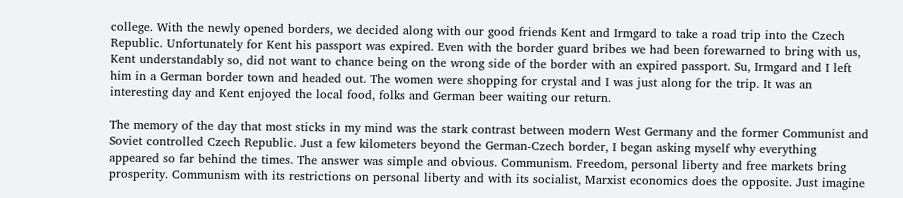college. With the newly opened borders, we decided along with our good friends Kent and Irmgard to take a road trip into the Czech Republic. Unfortunately for Kent his passport was expired. Even with the border guard bribes we had been forewarned to bring with us, Kent understandably so, did not want to chance being on the wrong side of the border with an expired passport. Su, Irmgard and I left him in a German border town and headed out. The women were shopping for crystal and I was just along for the trip. It was an interesting day and Kent enjoyed the local food, folks and German beer waiting our return.

The memory of the day that most sticks in my mind was the stark contrast between modern West Germany and the former Communist and Soviet controlled Czech Republic. Just a few kilometers beyond the German-Czech border, I began asking myself why everything appeared so far behind the times. The answer was simple and obvious. Communism. Freedom, personal liberty and free markets bring prosperity. Communism with its restrictions on personal liberty and with its socialist, Marxist economics does the opposite. Just imagine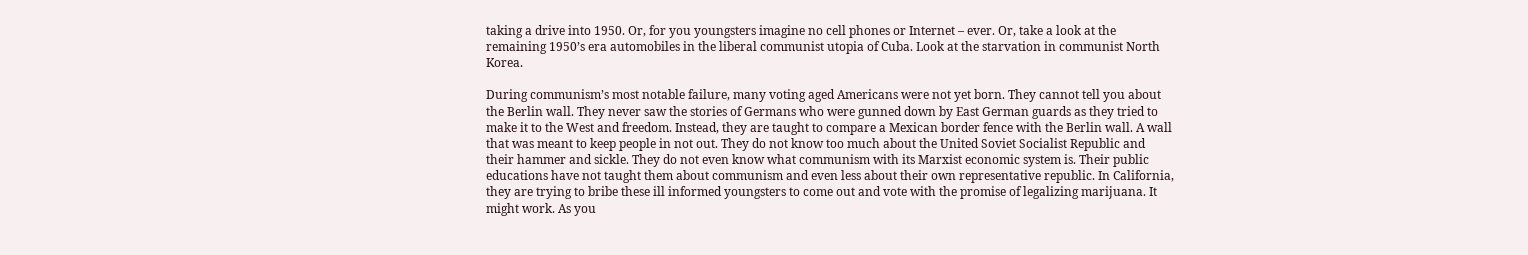taking a drive into 1950. Or, for you youngsters imagine no cell phones or Internet – ever. Or, take a look at the remaining 1950’s era automobiles in the liberal communist utopia of Cuba. Look at the starvation in communist North Korea.

During communism’s most notable failure, many voting aged Americans were not yet born. They cannot tell you about the Berlin wall. They never saw the stories of Germans who were gunned down by East German guards as they tried to make it to the West and freedom. Instead, they are taught to compare a Mexican border fence with the Berlin wall. A wall that was meant to keep people in not out. They do not know too much about the United Soviet Socialist Republic and their hammer and sickle. They do not even know what communism with its Marxist economic system is. Their public educations have not taught them about communism and even less about their own representative republic. In California, they are trying to bribe these ill informed youngsters to come out and vote with the promise of legalizing marijuana. It might work. As you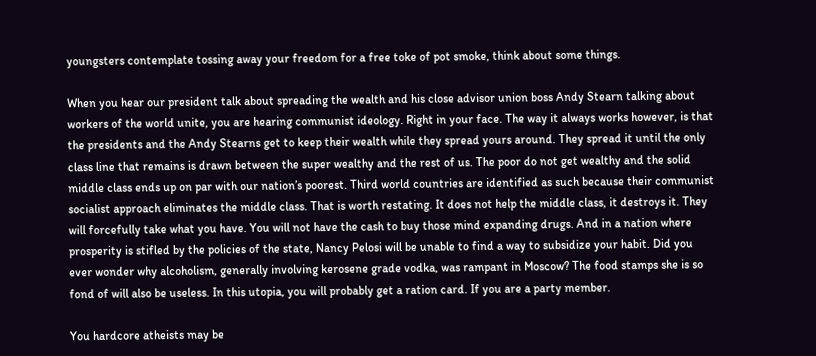youngsters contemplate tossing away your freedom for a free toke of pot smoke, think about some things.

When you hear our president talk about spreading the wealth and his close advisor union boss Andy Stearn talking about workers of the world unite, you are hearing communist ideology. Right in your face. The way it always works however, is that the presidents and the Andy Stearns get to keep their wealth while they spread yours around. They spread it until the only class line that remains is drawn between the super wealthy and the rest of us. The poor do not get wealthy and the solid middle class ends up on par with our nation’s poorest. Third world countries are identified as such because their communist socialist approach eliminates the middle class. That is worth restating. It does not help the middle class, it destroys it. They will forcefully take what you have. You will not have the cash to buy those mind expanding drugs. And in a nation where prosperity is stifled by the policies of the state, Nancy Pelosi will be unable to find a way to subsidize your habit. Did you ever wonder why alcoholism, generally involving kerosene grade vodka, was rampant in Moscow? The food stamps she is so fond of will also be useless. In this utopia, you will probably get a ration card. If you are a party member.

You hardcore atheists may be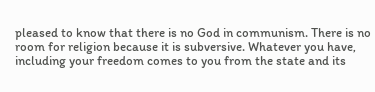pleased to know that there is no God in communism. There is no room for religion because it is subversive. Whatever you have, including your freedom comes to you from the state and its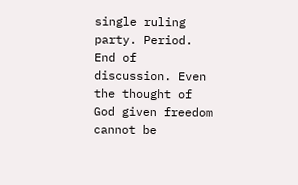single ruling party. Period. End of discussion. Even the thought of God given freedom cannot be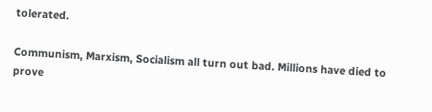tolerated.

Communism, Marxism, Socialism all turn out bad. Millions have died to prove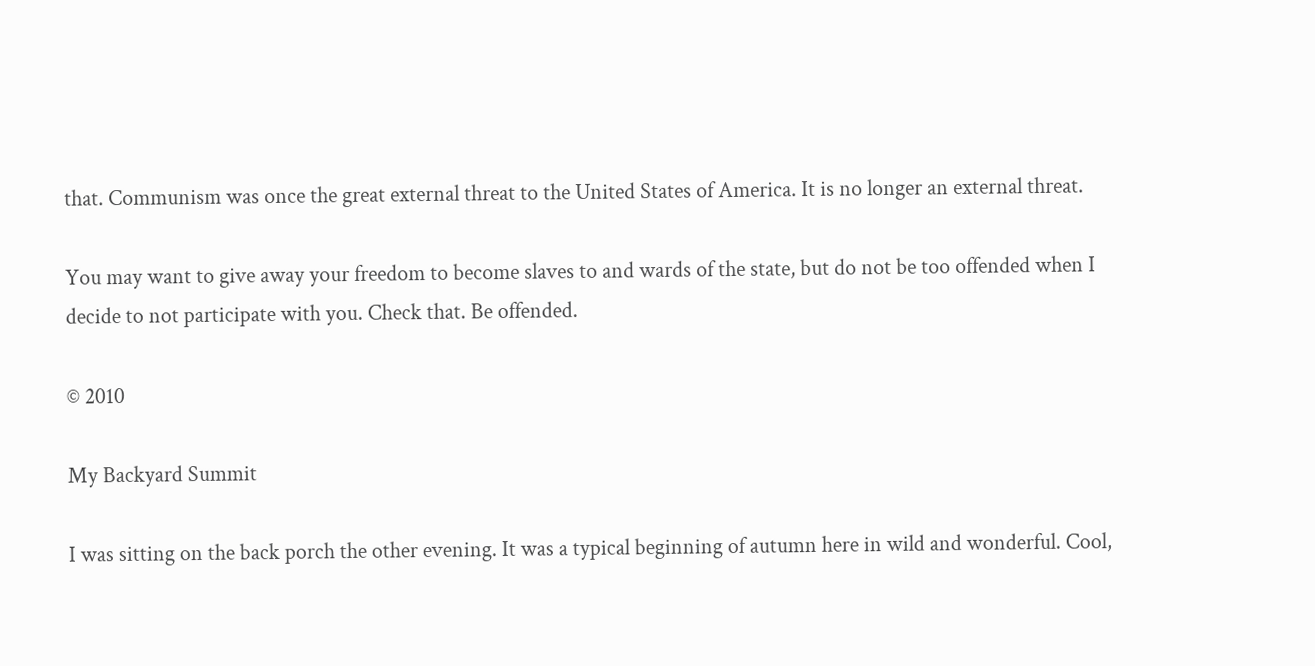that. Communism was once the great external threat to the United States of America. It is no longer an external threat.

You may want to give away your freedom to become slaves to and wards of the state, but do not be too offended when I decide to not participate with you. Check that. Be offended.

© 2010

My Backyard Summit

I was sitting on the back porch the other evening. It was a typical beginning of autumn here in wild and wonderful. Cool,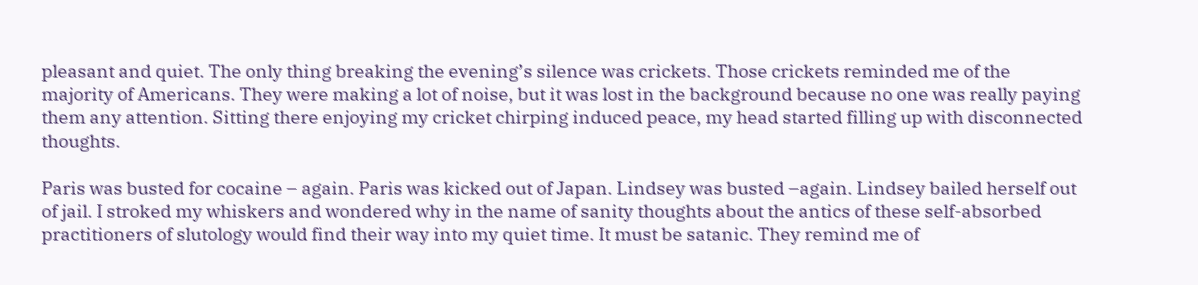pleasant and quiet. The only thing breaking the evening’s silence was crickets. Those crickets reminded me of the majority of Americans. They were making a lot of noise, but it was lost in the background because no one was really paying them any attention. Sitting there enjoying my cricket chirping induced peace, my head started filling up with disconnected thoughts.

Paris was busted for cocaine – again. Paris was kicked out of Japan. Lindsey was busted –again. Lindsey bailed herself out of jail. I stroked my whiskers and wondered why in the name of sanity thoughts about the antics of these self-absorbed practitioners of slutology would find their way into my quiet time. It must be satanic. They remind me of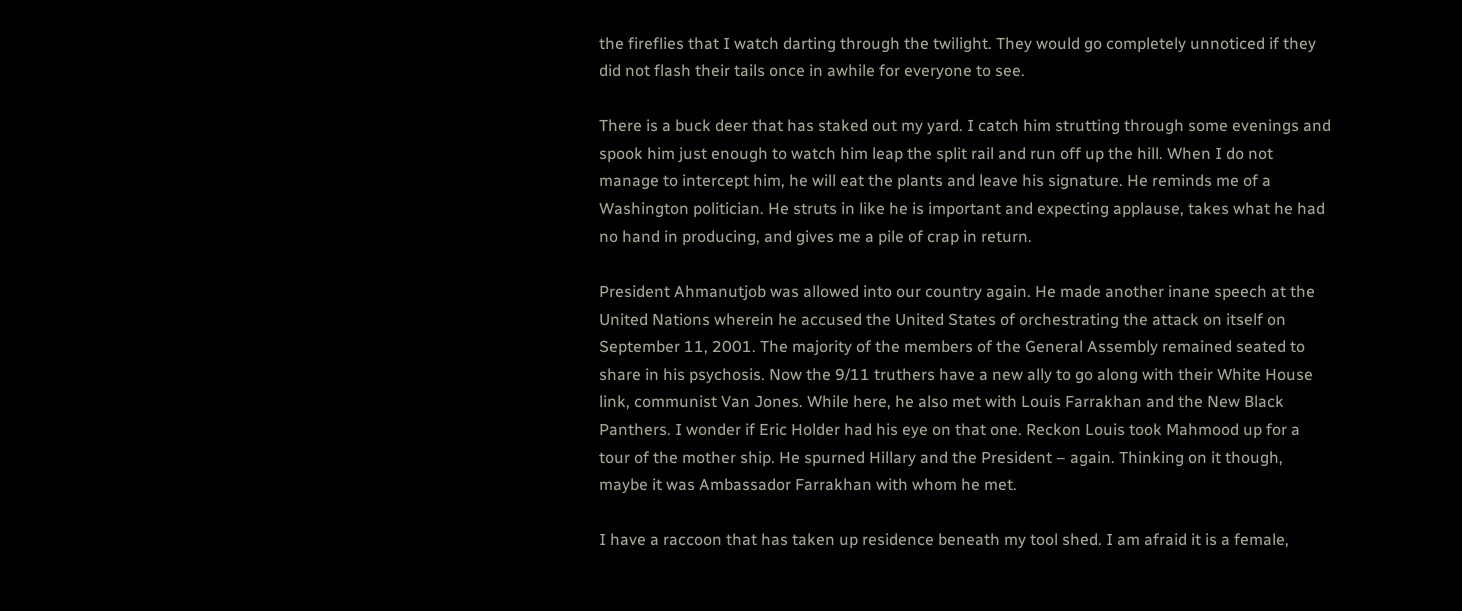the fireflies that I watch darting through the twilight. They would go completely unnoticed if they did not flash their tails once in awhile for everyone to see.

There is a buck deer that has staked out my yard. I catch him strutting through some evenings and spook him just enough to watch him leap the split rail and run off up the hill. When I do not manage to intercept him, he will eat the plants and leave his signature. He reminds me of a Washington politician. He struts in like he is important and expecting applause, takes what he had no hand in producing, and gives me a pile of crap in return.

President Ahmanutjob was allowed into our country again. He made another inane speech at the United Nations wherein he accused the United States of orchestrating the attack on itself on September 11, 2001. The majority of the members of the General Assembly remained seated to share in his psychosis. Now the 9/11 truthers have a new ally to go along with their White House link, communist Van Jones. While here, he also met with Louis Farrakhan and the New Black Panthers. I wonder if Eric Holder had his eye on that one. Reckon Louis took Mahmood up for a tour of the mother ship. He spurned Hillary and the President – again. Thinking on it though, maybe it was Ambassador Farrakhan with whom he met.

I have a raccoon that has taken up residence beneath my tool shed. I am afraid it is a female,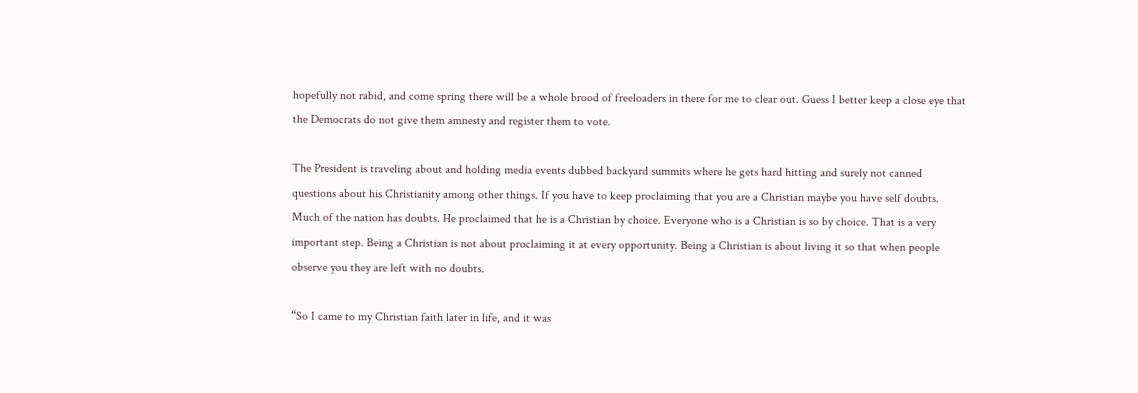hopefully not rabid, and come spring there will be a whole brood of freeloaders in there for me to clear out. Guess I better keep a close eye that the Democrats do not give them amnesty and register them to vote.

The President is traveling about and holding media events dubbed backyard summits where he gets hard hitting and surely not canned questions about his Christianity among other things. If you have to keep proclaiming that you are a Christian maybe you have self doubts. Much of the nation has doubts. He proclaimed that he is a Christian by choice. Everyone who is a Christian is so by choice. That is a very important step. Being a Christian is not about proclaiming it at every opportunity. Being a Christian is about living it so that when people observe you they are left with no doubts.

“So I came to my Christian faith later in life, and it was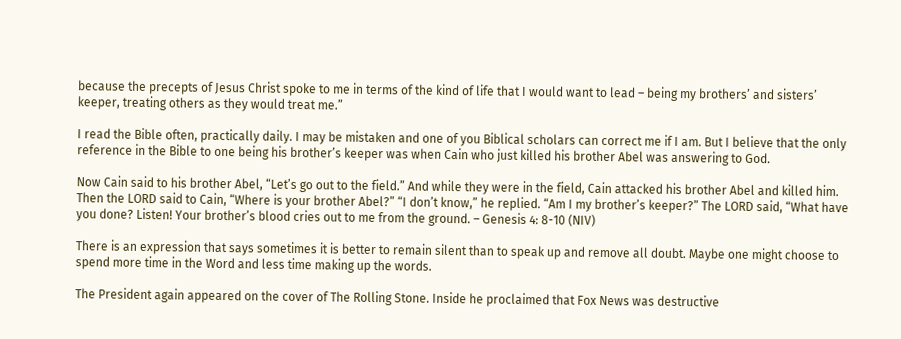because the precepts of Jesus Christ spoke to me in terms of the kind of life that I would want to lead – being my brothers’ and sisters’ keeper, treating others as they would treat me.”

I read the Bible often, practically daily. I may be mistaken and one of you Biblical scholars can correct me if I am. But I believe that the only reference in the Bible to one being his brother’s keeper was when Cain who just killed his brother Abel was answering to God.

Now Cain said to his brother Abel, “Let’s go out to the field.” And while they were in the field, Cain attacked his brother Abel and killed him. Then the LORD said to Cain, “Where is your brother Abel?” “I don’t know,” he replied. “Am I my brother’s keeper?” The LORD said, “What have you done? Listen! Your brother’s blood cries out to me from the ground. – Genesis 4: 8-10 (NIV)

There is an expression that says sometimes it is better to remain silent than to speak up and remove all doubt. Maybe one might choose to spend more time in the Word and less time making up the words.

The President again appeared on the cover of The Rolling Stone. Inside he proclaimed that Fox News was destructive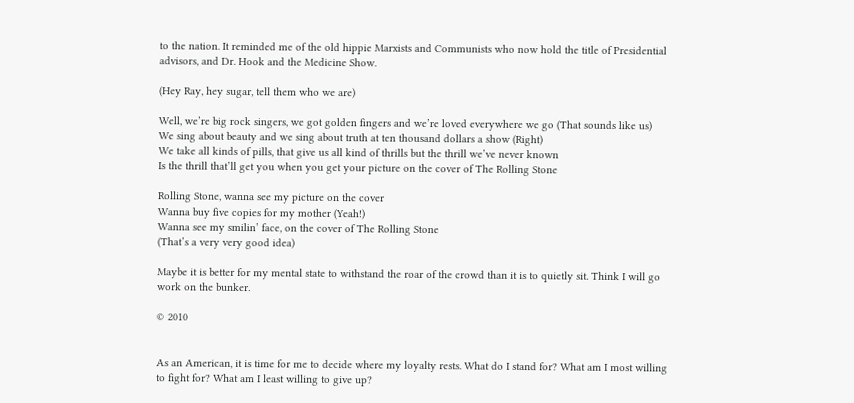to the nation. It reminded me of the old hippie Marxists and Communists who now hold the title of Presidential advisors, and Dr. Hook and the Medicine Show.

(Hey Ray, hey sugar, tell them who we are)

Well, we’re big rock singers, we got golden fingers and we’re loved everywhere we go (That sounds like us)
We sing about beauty and we sing about truth at ten thousand dollars a show (Right)
We take all kinds of pills, that give us all kind of thrills but the thrill we’ve never known
Is the thrill that’ll get you when you get your picture on the cover of The Rolling Stone

Rolling Stone, wanna see my picture on the cover
Wanna buy five copies for my mother (Yeah!)
Wanna see my smilin’ face, on the cover of The Rolling Stone
(That’s a very very good idea)

Maybe it is better for my mental state to withstand the roar of the crowd than it is to quietly sit. Think I will go work on the bunker.

© 2010


As an American, it is time for me to decide where my loyalty rests. What do I stand for? What am I most willing to fight for? What am I least willing to give up?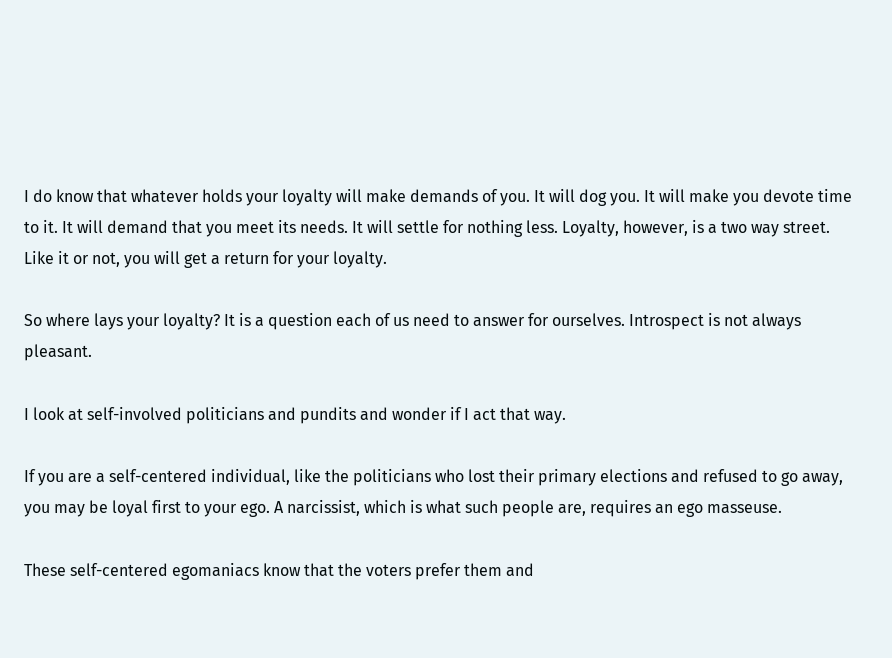I do know that whatever holds your loyalty will make demands of you. It will dog you. It will make you devote time to it. It will demand that you meet its needs. It will settle for nothing less. Loyalty, however, is a two way street. Like it or not, you will get a return for your loyalty.

So where lays your loyalty? It is a question each of us need to answer for ourselves. Introspect is not always pleasant.

I look at self-involved politicians and pundits and wonder if I act that way.

If you are a self-centered individual, like the politicians who lost their primary elections and refused to go away, you may be loyal first to your ego. A narcissist, which is what such people are, requires an ego masseuse.

These self-centered egomaniacs know that the voters prefer them and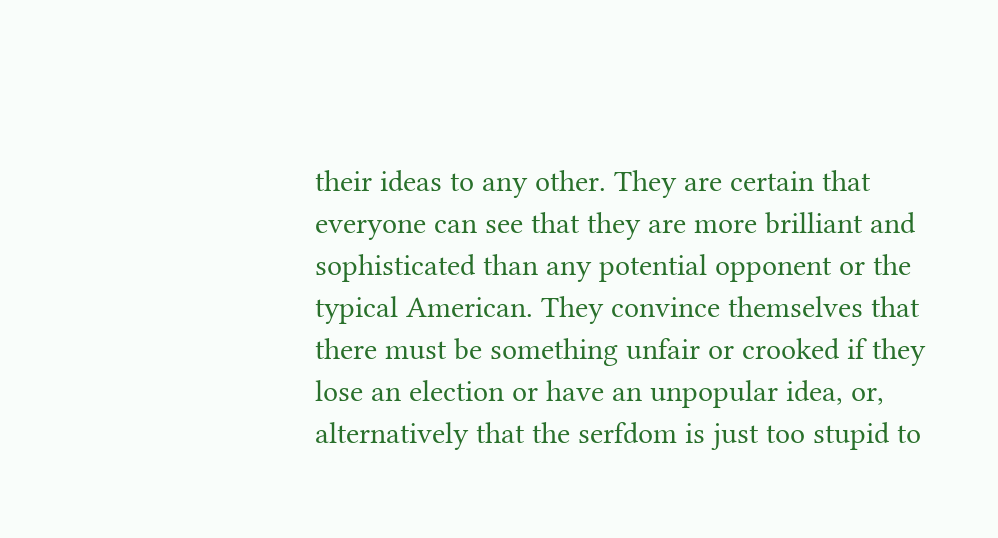their ideas to any other. They are certain that everyone can see that they are more brilliant and sophisticated than any potential opponent or the typical American. They convince themselves that there must be something unfair or crooked if they lose an election or have an unpopular idea, or, alternatively that the serfdom is just too stupid to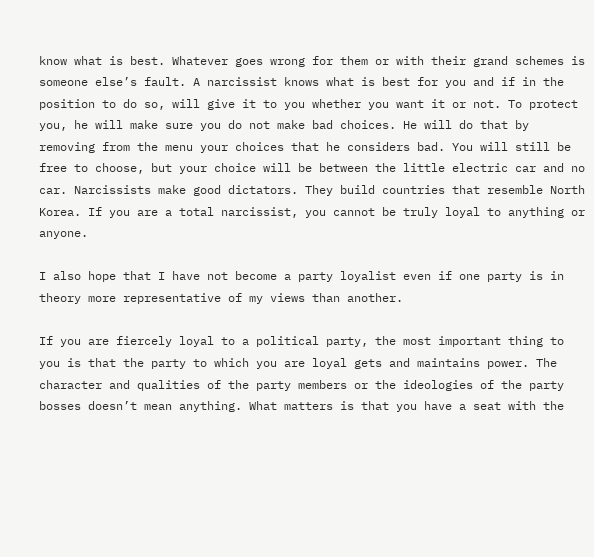know what is best. Whatever goes wrong for them or with their grand schemes is someone else’s fault. A narcissist knows what is best for you and if in the position to do so, will give it to you whether you want it or not. To protect you, he will make sure you do not make bad choices. He will do that by removing from the menu your choices that he considers bad. You will still be free to choose, but your choice will be between the little electric car and no car. Narcissists make good dictators. They build countries that resemble North Korea. If you are a total narcissist, you cannot be truly loyal to anything or anyone.

I also hope that I have not become a party loyalist even if one party is in theory more representative of my views than another.

If you are fiercely loyal to a political party, the most important thing to you is that the party to which you are loyal gets and maintains power. The character and qualities of the party members or the ideologies of the party bosses doesn’t mean anything. What matters is that you have a seat with the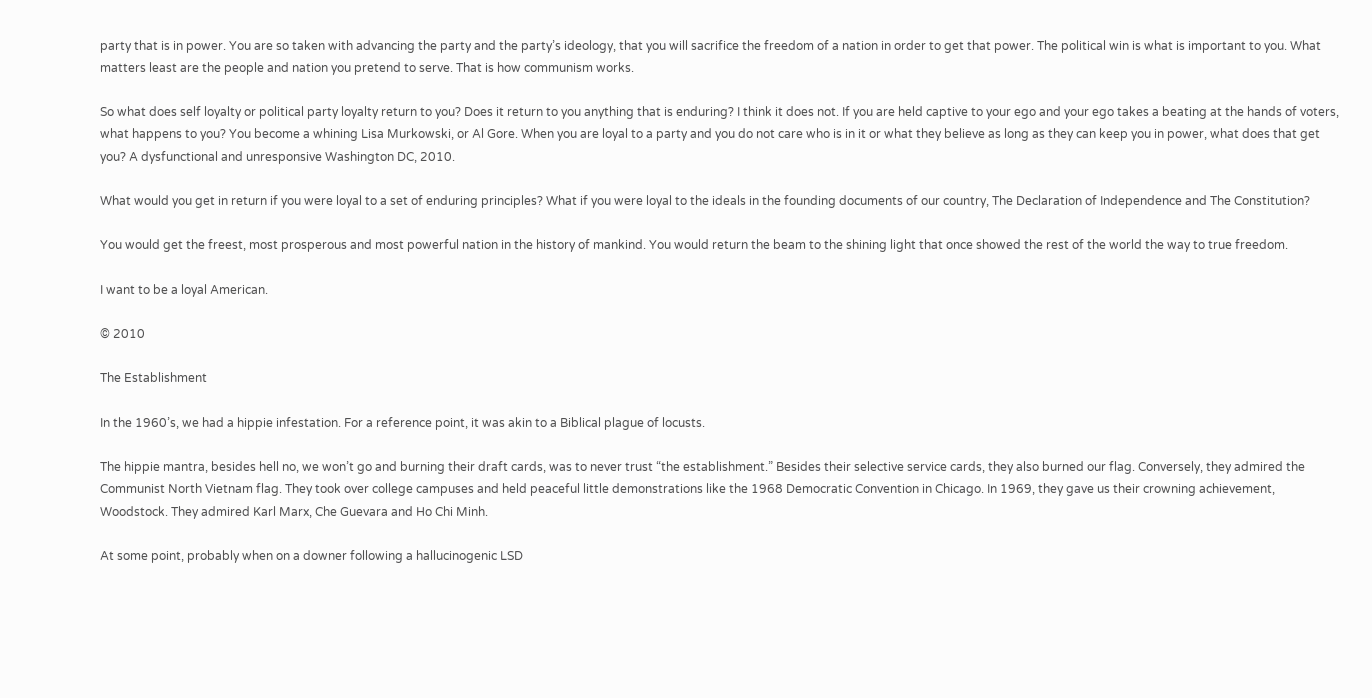party that is in power. You are so taken with advancing the party and the party’s ideology, that you will sacrifice the freedom of a nation in order to get that power. The political win is what is important to you. What matters least are the people and nation you pretend to serve. That is how communism works.

So what does self loyalty or political party loyalty return to you? Does it return to you anything that is enduring? I think it does not. If you are held captive to your ego and your ego takes a beating at the hands of voters, what happens to you? You become a whining Lisa Murkowski, or Al Gore. When you are loyal to a party and you do not care who is in it or what they believe as long as they can keep you in power, what does that get you? A dysfunctional and unresponsive Washington DC, 2010.

What would you get in return if you were loyal to a set of enduring principles? What if you were loyal to the ideals in the founding documents of our country, The Declaration of Independence and The Constitution?

You would get the freest, most prosperous and most powerful nation in the history of mankind. You would return the beam to the shining light that once showed the rest of the world the way to true freedom.

I want to be a loyal American.

© 2010

The Establishment

In the 1960’s, we had a hippie infestation. For a reference point, it was akin to a Biblical plague of locusts.

The hippie mantra, besides hell no, we won’t go and burning their draft cards, was to never trust “the establishment.” Besides their selective service cards, they also burned our flag. Conversely, they admired the Communist North Vietnam flag. They took over college campuses and held peaceful little demonstrations like the 1968 Democratic Convention in Chicago. In 1969, they gave us their crowning achievement, Woodstock. They admired Karl Marx, Che Guevara and Ho Chi Minh.

At some point, probably when on a downer following a hallucinogenic LSD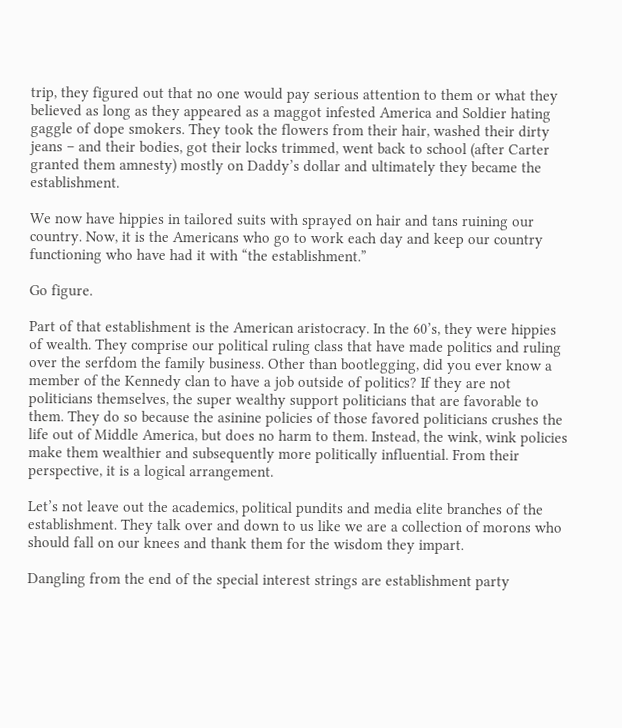trip, they figured out that no one would pay serious attention to them or what they believed as long as they appeared as a maggot infested America and Soldier hating gaggle of dope smokers. They took the flowers from their hair, washed their dirty jeans – and their bodies, got their locks trimmed, went back to school (after Carter granted them amnesty) mostly on Daddy’s dollar and ultimately they became the establishment.

We now have hippies in tailored suits with sprayed on hair and tans ruining our country. Now, it is the Americans who go to work each day and keep our country functioning who have had it with “the establishment.”

Go figure.

Part of that establishment is the American aristocracy. In the 60’s, they were hippies of wealth. They comprise our political ruling class that have made politics and ruling over the serfdom the family business. Other than bootlegging, did you ever know a member of the Kennedy clan to have a job outside of politics? If they are not politicians themselves, the super wealthy support politicians that are favorable to them. They do so because the asinine policies of those favored politicians crushes the life out of Middle America, but does no harm to them. Instead, the wink, wink policies make them wealthier and subsequently more politically influential. From their perspective, it is a logical arrangement.

Let’s not leave out the academics, political pundits and media elite branches of the establishment. They talk over and down to us like we are a collection of morons who should fall on our knees and thank them for the wisdom they impart.

Dangling from the end of the special interest strings are establishment party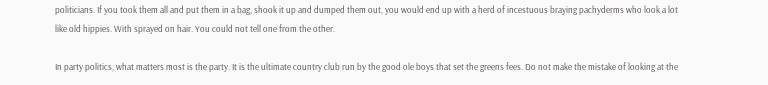politicians. If you took them all and put them in a bag, shook it up and dumped them out, you would end up with a herd of incestuous braying pachyderms who look a lot like old hippies. With sprayed on hair. You could not tell one from the other.

In party politics, what matters most is the party. It is the ultimate country club run by the good ole boys that set the greens fees. Do not make the mistake of looking at the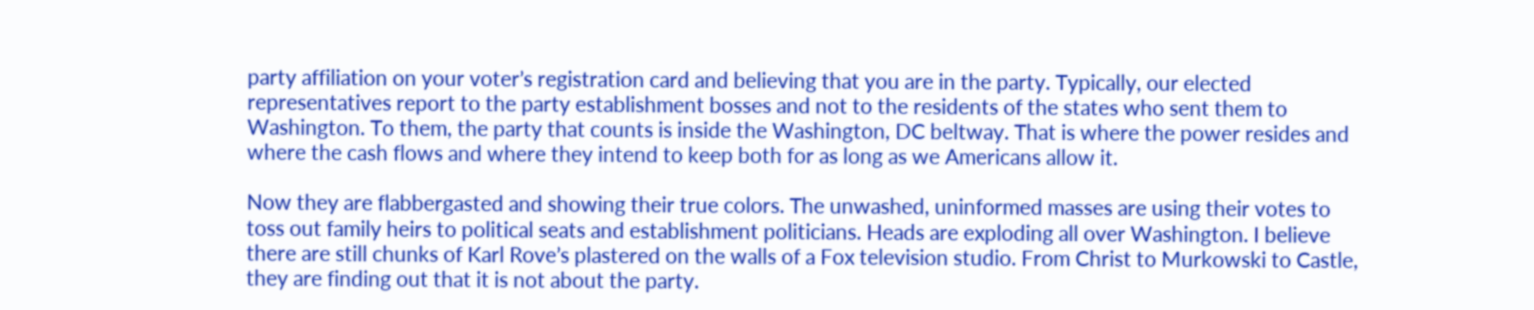party affiliation on your voter’s registration card and believing that you are in the party. Typically, our elected representatives report to the party establishment bosses and not to the residents of the states who sent them to Washington. To them, the party that counts is inside the Washington, DC beltway. That is where the power resides and where the cash flows and where they intend to keep both for as long as we Americans allow it.

Now they are flabbergasted and showing their true colors. The unwashed, uninformed masses are using their votes to toss out family heirs to political seats and establishment politicians. Heads are exploding all over Washington. I believe there are still chunks of Karl Rove’s plastered on the walls of a Fox television studio. From Christ to Murkowski to Castle, they are finding out that it is not about the party.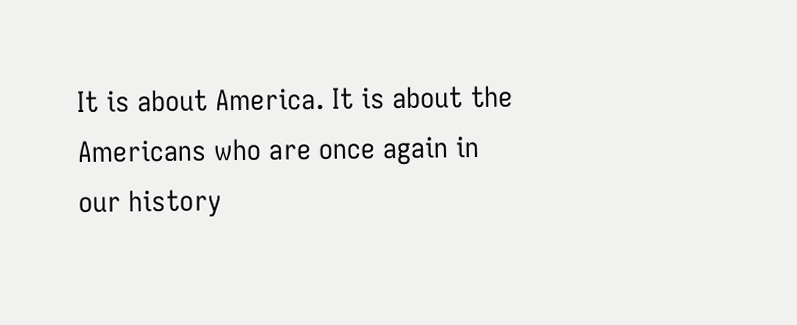It is about America. It is about the Americans who are once again in our history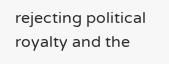rejecting political royalty and the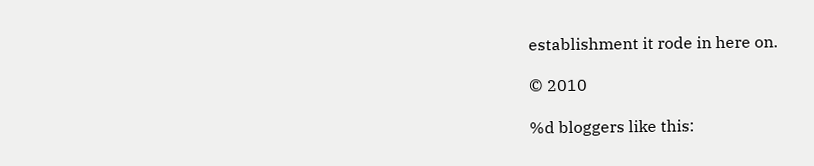establishment it rode in here on.

© 2010

%d bloggers like this: